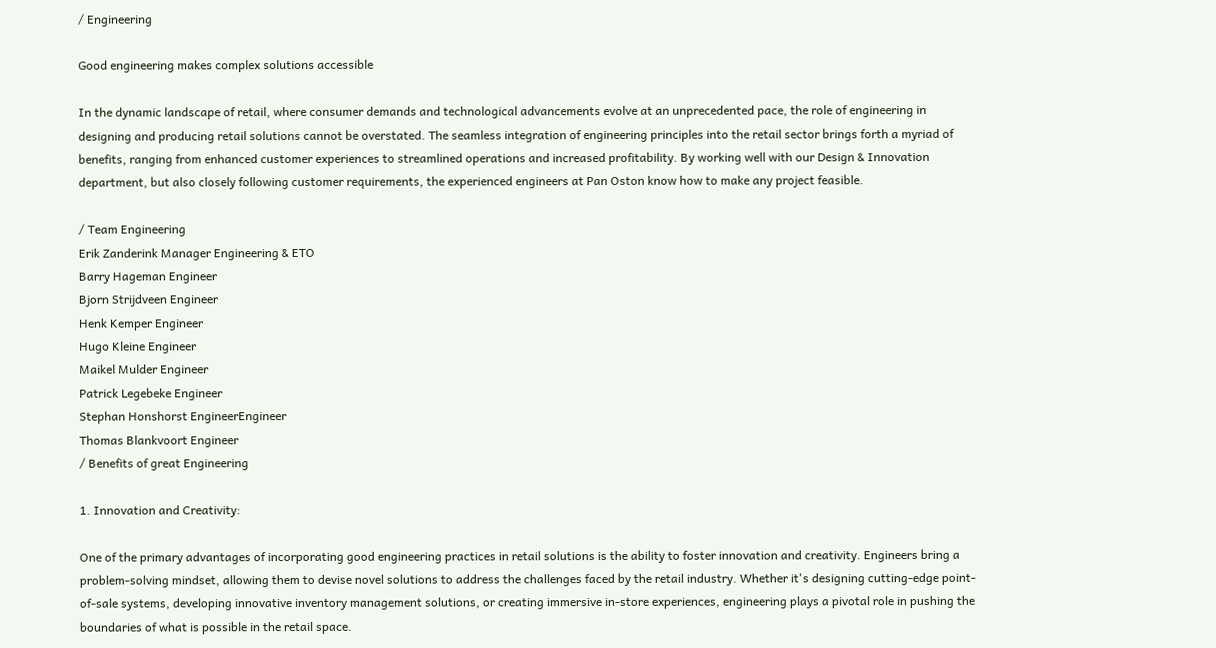/ Engineering

Good engineering makes complex solutions accessible

In the dynamic landscape of retail, where consumer demands and technological advancements evolve at an unprecedented pace, the role of engineering in designing and producing retail solutions cannot be overstated. The seamless integration of engineering principles into the retail sector brings forth a myriad of benefits, ranging from enhanced customer experiences to streamlined operations and increased profitability. By working well with our Design & Innovation department, but also closely following customer requirements, the experienced engineers at Pan Oston know how to make any project feasible.

/ Team Engineering
Erik Zanderink Manager Engineering & ETO
Barry Hageman Engineer
Bjorn Strijdveen Engineer
Henk Kemper Engineer
Hugo Kleine Engineer
Maikel Mulder Engineer
Patrick Legebeke Engineer
Stephan Honshorst EngineerEngineer
Thomas Blankvoort Engineer
/ Benefits of great Engineering

1. Innovation and Creativity:

One of the primary advantages of incorporating good engineering practices in retail solutions is the ability to foster innovation and creativity. Engineers bring a problem-solving mindset, allowing them to devise novel solutions to address the challenges faced by the retail industry. Whether it's designing cutting-edge point-of-sale systems, developing innovative inventory management solutions, or creating immersive in-store experiences, engineering plays a pivotal role in pushing the boundaries of what is possible in the retail space.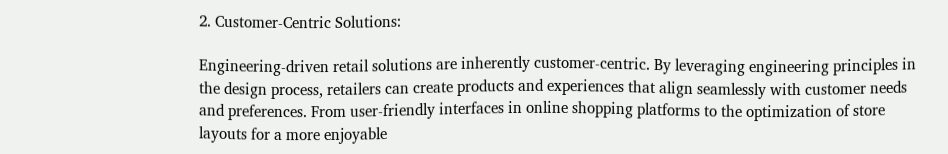2. Customer-Centric Solutions:

Engineering-driven retail solutions are inherently customer-centric. By leveraging engineering principles in the design process, retailers can create products and experiences that align seamlessly with customer needs and preferences. From user-friendly interfaces in online shopping platforms to the optimization of store layouts for a more enjoyable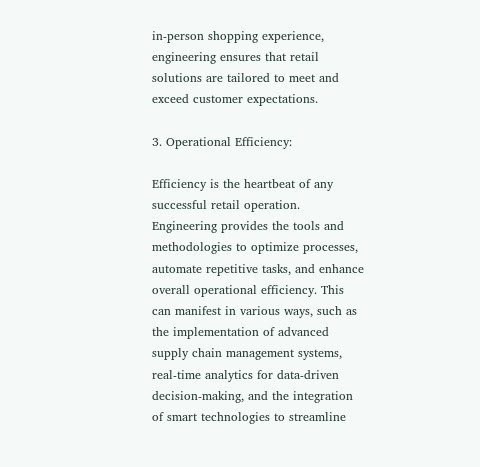in-person shopping experience, engineering ensures that retail solutions are tailored to meet and exceed customer expectations.

3. Operational Efficiency:

Efficiency is the heartbeat of any successful retail operation. Engineering provides the tools and methodologies to optimize processes, automate repetitive tasks, and enhance overall operational efficiency. This can manifest in various ways, such as the implementation of advanced supply chain management systems, real-time analytics for data-driven decision-making, and the integration of smart technologies to streamline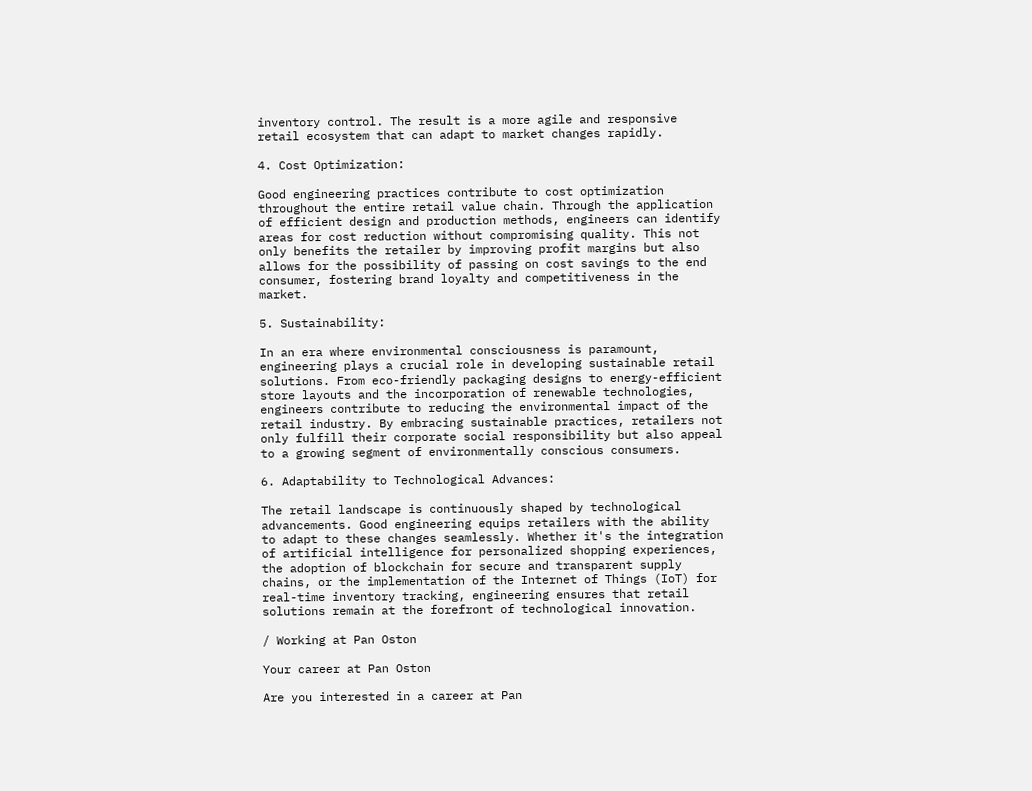inventory control. The result is a more agile and responsive retail ecosystem that can adapt to market changes rapidly.

4. Cost Optimization:

Good engineering practices contribute to cost optimization throughout the entire retail value chain. Through the application of efficient design and production methods, engineers can identify areas for cost reduction without compromising quality. This not only benefits the retailer by improving profit margins but also allows for the possibility of passing on cost savings to the end consumer, fostering brand loyalty and competitiveness in the market.

5. Sustainability:

In an era where environmental consciousness is paramount, engineering plays a crucial role in developing sustainable retail solutions. From eco-friendly packaging designs to energy-efficient store layouts and the incorporation of renewable technologies, engineers contribute to reducing the environmental impact of the retail industry. By embracing sustainable practices, retailers not only fulfill their corporate social responsibility but also appeal to a growing segment of environmentally conscious consumers.

6. Adaptability to Technological Advances:

The retail landscape is continuously shaped by technological advancements. Good engineering equips retailers with the ability to adapt to these changes seamlessly. Whether it's the integration of artificial intelligence for personalized shopping experiences, the adoption of blockchain for secure and transparent supply chains, or the implementation of the Internet of Things (IoT) for real-time inventory tracking, engineering ensures that retail solutions remain at the forefront of technological innovation.

/ Working at Pan Oston

Your career at Pan Oston

Are you interested in a career at Pan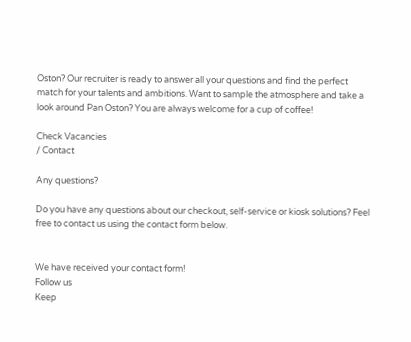Oston? Our recruiter is ready to answer all your questions and find the perfect match for your talents and ambitions. Want to sample the atmosphere and take a look around Pan Oston? You are always welcome for a cup of coffee!

Check Vacancies
/ Contact

Any questions?

Do you have any questions about our checkout, self-service or kiosk solutions? Feel free to contact us using the contact form below.


We have received your contact form!
Follow us
Keep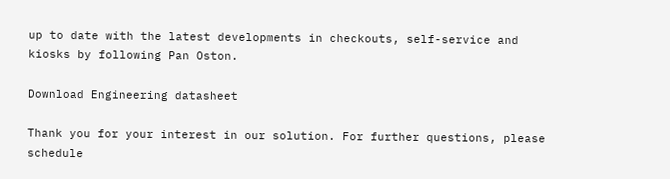up to date with the latest developments in checkouts, self-service and kiosks by following Pan Oston.

Download Engineering datasheet

Thank you for your interest in our solution. For further questions, please schedule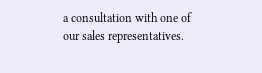a consultation with one of our sales representatives.